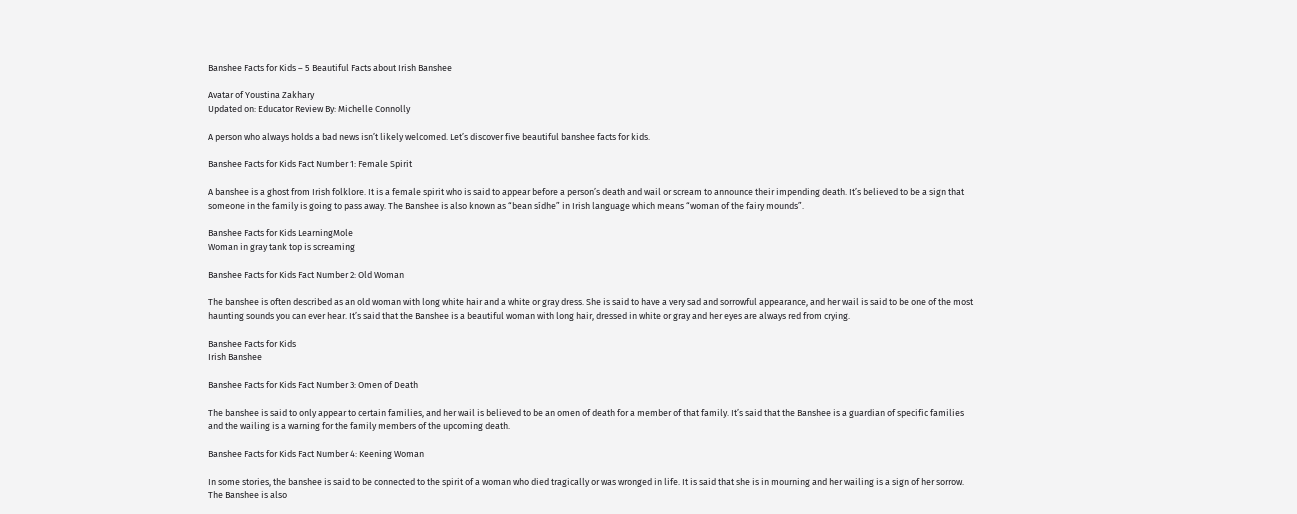Banshee Facts for Kids – 5 Beautiful Facts about Irish Banshee

Avatar of Youstina Zakhary
Updated on: Educator Review By: Michelle Connolly

A person who always holds a bad news isn’t likely welcomed. Let’s discover five beautiful banshee facts for kids.

Banshee Facts for Kids Fact Number 1: Female Spirit

A banshee is a ghost from Irish folklore. It is a female spirit who is said to appear before a person’s death and wail or scream to announce their impending death. It’s believed to be a sign that someone in the family is going to pass away. The Banshee is also known as “bean sídhe” in Irish language which means “woman of the fairy mounds”.

Banshee Facts for Kids LearningMole
Woman in gray tank top is screaming

Banshee Facts for Kids Fact Number 2: Old Woman

The banshee is often described as an old woman with long white hair and a white or gray dress. She is said to have a very sad and sorrowful appearance, and her wail is said to be one of the most haunting sounds you can ever hear. It’s said that the Banshee is a beautiful woman with long hair, dressed in white or gray and her eyes are always red from crying.

Banshee Facts for Kids
Irish Banshee

Banshee Facts for Kids Fact Number 3: Omen of Death

The banshee is said to only appear to certain families, and her wail is believed to be an omen of death for a member of that family. It’s said that the Banshee is a guardian of specific families and the wailing is a warning for the family members of the upcoming death.

Banshee Facts for Kids Fact Number 4: Keening Woman

In some stories, the banshee is said to be connected to the spirit of a woman who died tragically or was wronged in life. It is said that she is in mourning and her wailing is a sign of her sorrow. The Banshee is also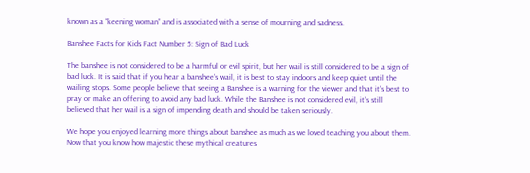known as a “keening woman” and is associated with a sense of mourning and sadness.

Banshee Facts for Kids Fact Number 5: Sign of Bad Luck

The banshee is not considered to be a harmful or evil spirit, but her wail is still considered to be a sign of bad luck. It is said that if you hear a banshee’s wail, it is best to stay indoors and keep quiet until the wailing stops. Some people believe that seeing a Banshee is a warning for the viewer and that it’s best to pray or make an offering to avoid any bad luck. While the Banshee is not considered evil, it’s still believed that her wail is a sign of impending death and should be taken seriously.

We hope you enjoyed learning more things about banshee as much as we loved teaching you about them. Now that you know how majestic these mythical creatures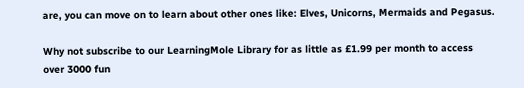are, you can move on to learn about other ones like: Elves, Unicorns, Mermaids and Pegasus.

Why not subscribe to our LearningMole Library for as little as £1.99 per month to access over 3000 fun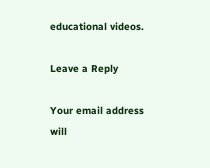educational videos.

Leave a Reply

Your email address will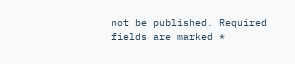not be published. Required fields are marked *